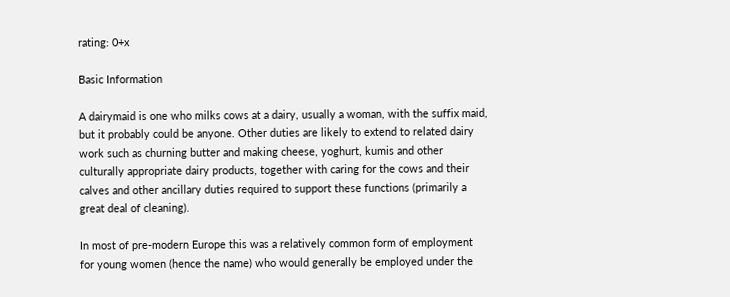rating: 0+x

Basic Information

A dairymaid is one who milks cows at a dairy, usually a woman, with the suffix maid, but it probably could be anyone. Other duties are likely to extend to related dairy work such as churning butter and making cheese, yoghurt, kumis and other culturally appropriate dairy products, together with caring for the cows and their calves and other ancillary duties required to support these functions (primarily a great deal of cleaning).

In most of pre-modern Europe this was a relatively common form of employment for young women (hence the name) who would generally be employed under the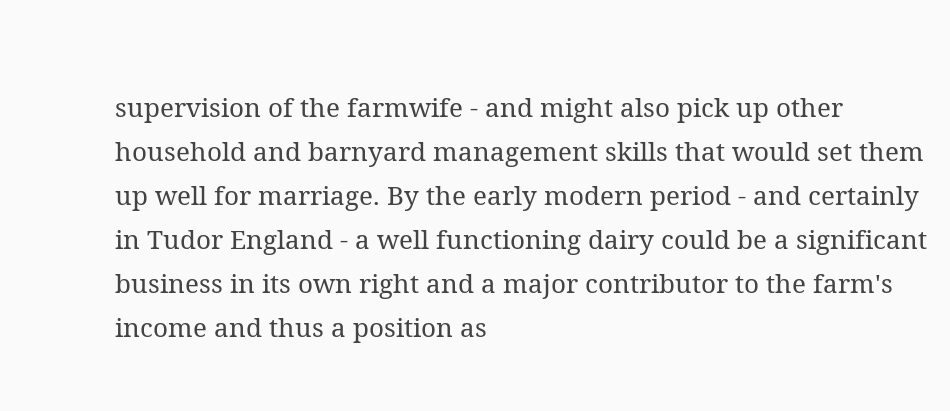supervision of the farmwife - and might also pick up other household and barnyard management skills that would set them up well for marriage. By the early modern period - and certainly in Tudor England - a well functioning dairy could be a significant business in its own right and a major contributor to the farm's income and thus a position as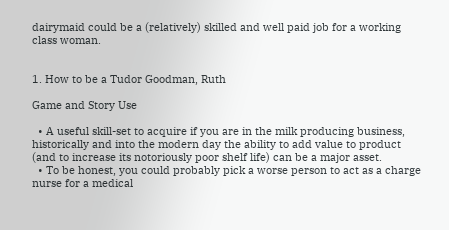dairymaid could be a (relatively) skilled and well paid job for a working class woman.


1. How to be a Tudor Goodman, Ruth

Game and Story Use

  • A useful skill-set to acquire if you are in the milk producing business, historically and into the modern day the ability to add value to product (and to increase its notoriously poor shelf life) can be a major asset.
  • To be honest, you could probably pick a worse person to act as a charge nurse for a medical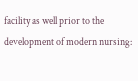facility as well prior to the development of modern nursing: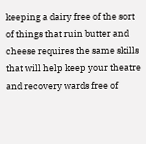keeping a dairy free of the sort of things that ruin butter and cheese requires the same skills that will help keep your theatre and recovery wards free of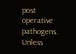post operative pathogens.
Unless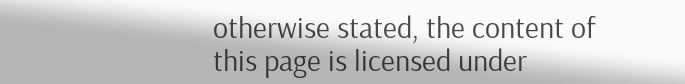otherwise stated, the content of this page is licensed under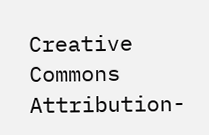Creative Commons Attribution-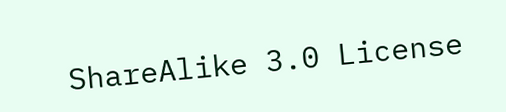ShareAlike 3.0 License